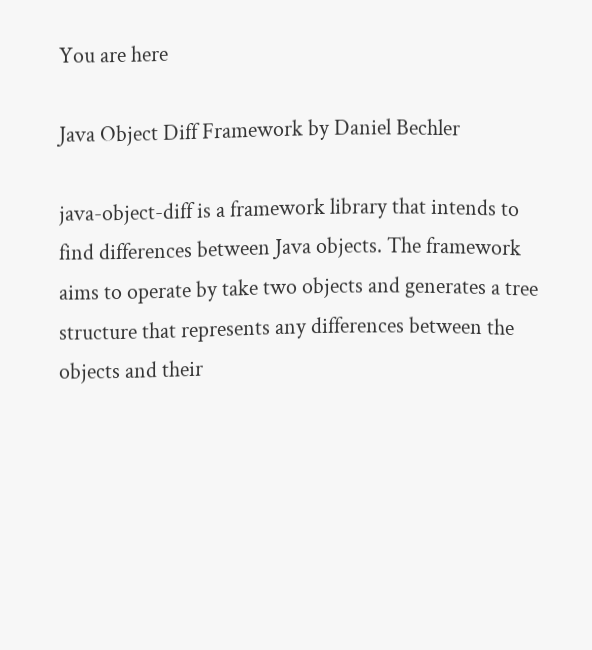You are here

Java Object Diff Framework by Daniel Bechler

java-object-diff is a framework library that intends to find differences between Java objects. The framework aims to operate by take two objects and generates a tree structure that represents any differences between the objects and their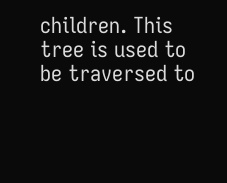children. This tree is used to be traversed to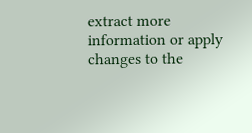extract more information or apply changes to the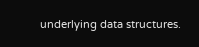underlying data structures.